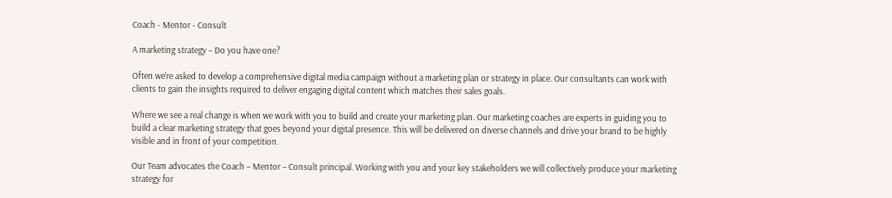Coach - Mentor - Consult

A marketing strategy – Do you have one?

Often we’re asked to develop a comprehensive digital media campaign without a marketing plan or strategy in place. Our consultants can work with clients to gain the insights required to deliver engaging digital content which matches their sales goals.

Where we see a real change is when we work with you to build and create your marketing plan. Our marketing coaches are experts in guiding you to build a clear marketing strategy that goes beyond your digital presence. This will be delivered on diverse channels and drive your brand to be highly visible and in front of your competition.

Our Team advocates the Coach – Mentor – Consult principal. Working with you and your key stakeholders we will collectively produce your marketing strategy for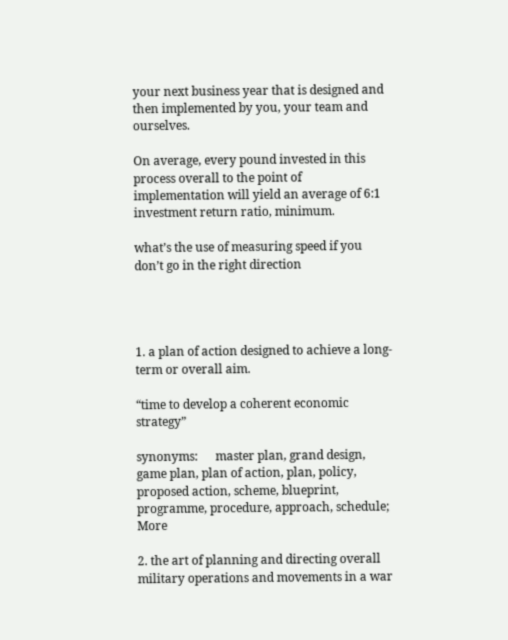your next business year that is designed and then implemented by you, your team and ourselves.

On average, every pound invested in this process overall to the point of implementation will yield an average of 6:1 investment return ratio, minimum.

what’s the use of measuring speed if you don’t go in the right direction




1. a plan of action designed to achieve a long-term or overall aim.

“time to develop a coherent economic strategy”

synonyms:      master plan, grand design, game plan, plan of action, plan, policy, proposed action, scheme, blueprint, programme, procedure, approach, schedule; More

2. the art of planning and directing overall military operations and movements in a war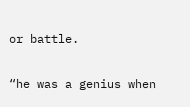or battle.

“he was a genius when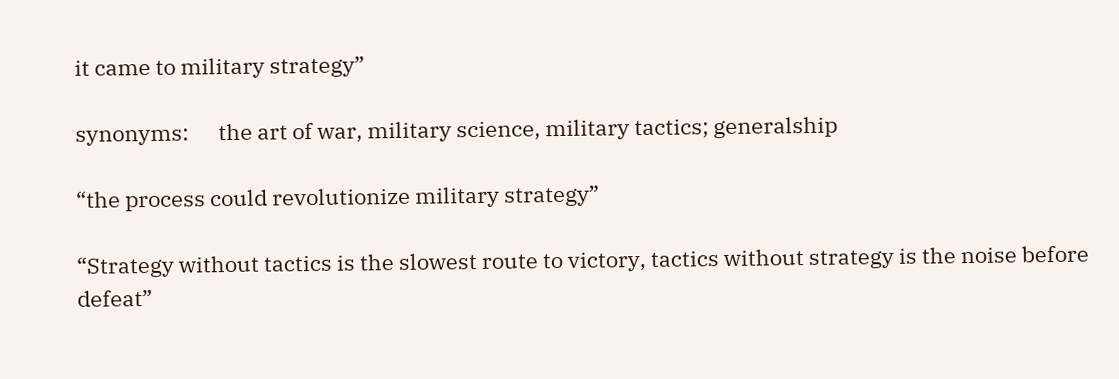it came to military strategy”

synonyms:      the art of war, military science, military tactics; generalship

“the process could revolutionize military strategy”

“Strategy without tactics is the slowest route to victory, tactics without strategy is the noise before defeat”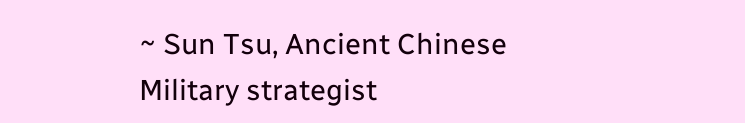~ Sun Tsu, Ancient Chinese Military strategist